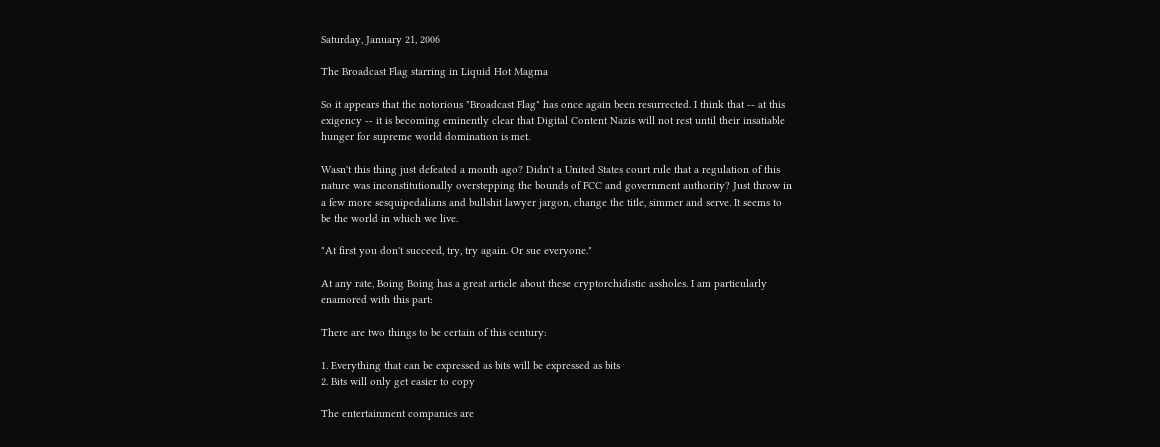Saturday, January 21, 2006

The Broadcast Flag starring in Liquid Hot Magma

So it appears that the notorious "Broadcast Flag" has once again been resurrected. I think that -- at this exigency -- it is becoming eminently clear that Digital Content Nazis will not rest until their insatiable hunger for supreme world domination is met.

Wasn't this thing just defeated a month ago? Didn't a United States court rule that a regulation of this nature was inconstitutionally overstepping the bounds of FCC and government authority? Just throw in a few more sesquipedalians and bullshit lawyer jargon, change the title, simmer and serve. It seems to be the world in which we live.

"At first you don't succeed, try, try again. Or sue everyone."

At any rate, Boing Boing has a great article about these cryptorchidistic assholes. I am particularly enamored with this part:

There are two things to be certain of this century:

1. Everything that can be expressed as bits will be expressed as bits
2. Bits will only get easier to copy

The entertainment companies are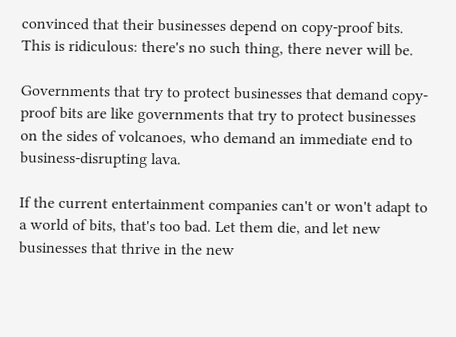convinced that their businesses depend on copy-proof bits. This is ridiculous: there's no such thing, there never will be.

Governments that try to protect businesses that demand copy-proof bits are like governments that try to protect businesses on the sides of volcanoes, who demand an immediate end to business-disrupting lava.

If the current entertainment companies can't or won't adapt to a world of bits, that's too bad. Let them die, and let new businesses that thrive in the new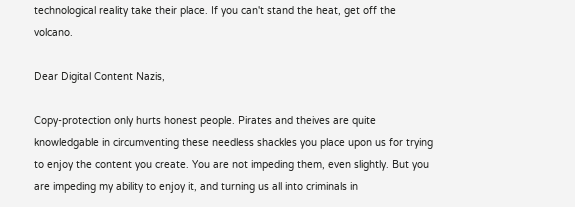technological reality take their place. If you can't stand the heat, get off the volcano.

Dear Digital Content Nazis,

Copy-protection only hurts honest people. Pirates and theives are quite knowledgable in circumventing these needless shackles you place upon us for trying to enjoy the content you create. You are not impeding them, even slightly. But you are impeding my ability to enjoy it, and turning us all into criminals in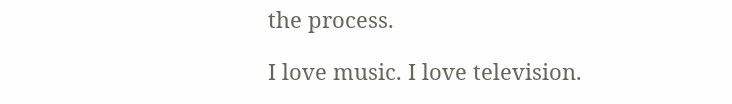the process.

I love music. I love television.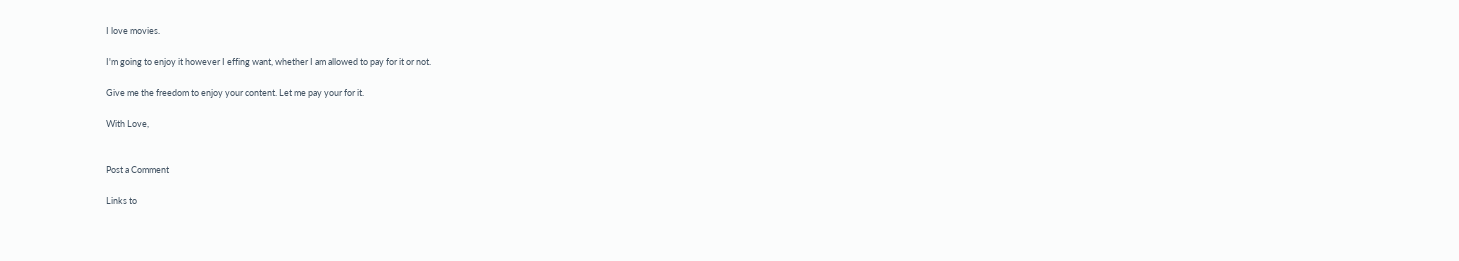I love movies.

I'm going to enjoy it however I effing want, whether I am allowed to pay for it or not.

Give me the freedom to enjoy your content. Let me pay your for it.

With Love,


Post a Comment

Links to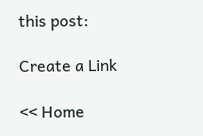this post:

Create a Link

<< Home